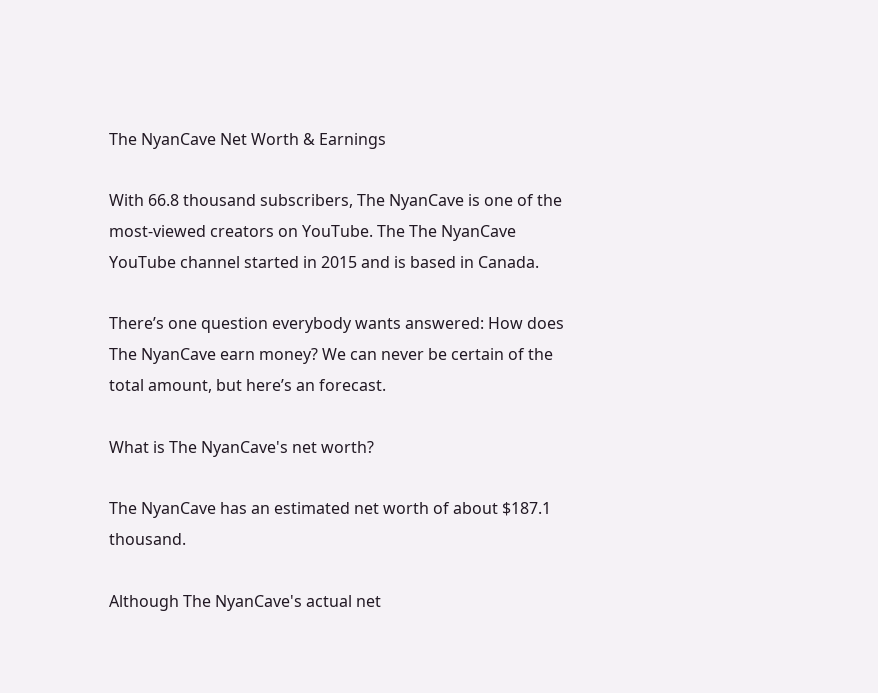The NyanCave Net Worth & Earnings

With 66.8 thousand subscribers, The NyanCave is one of the most-viewed creators on YouTube. The The NyanCave YouTube channel started in 2015 and is based in Canada.

There’s one question everybody wants answered: How does The NyanCave earn money? We can never be certain of the total amount, but here’s an forecast.

What is The NyanCave's net worth?

The NyanCave has an estimated net worth of about $187.1 thousand.

Although The NyanCave's actual net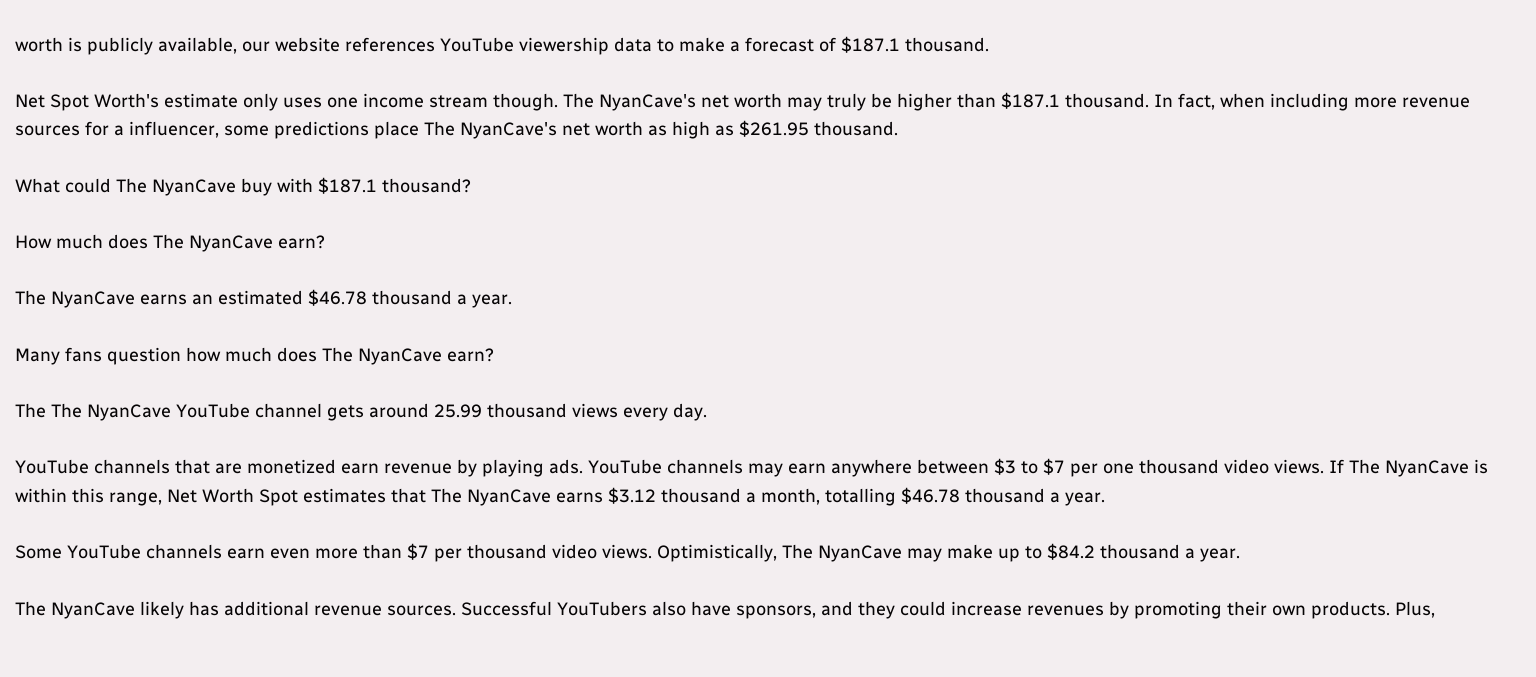worth is publicly available, our website references YouTube viewership data to make a forecast of $187.1 thousand.

Net Spot Worth's estimate only uses one income stream though. The NyanCave's net worth may truly be higher than $187.1 thousand. In fact, when including more revenue sources for a influencer, some predictions place The NyanCave's net worth as high as $261.95 thousand.

What could The NyanCave buy with $187.1 thousand?

How much does The NyanCave earn?

The NyanCave earns an estimated $46.78 thousand a year.

Many fans question how much does The NyanCave earn?

The The NyanCave YouTube channel gets around 25.99 thousand views every day.

YouTube channels that are monetized earn revenue by playing ads. YouTube channels may earn anywhere between $3 to $7 per one thousand video views. If The NyanCave is within this range, Net Worth Spot estimates that The NyanCave earns $3.12 thousand a month, totalling $46.78 thousand a year.

Some YouTube channels earn even more than $7 per thousand video views. Optimistically, The NyanCave may make up to $84.2 thousand a year.

The NyanCave likely has additional revenue sources. Successful YouTubers also have sponsors, and they could increase revenues by promoting their own products. Plus,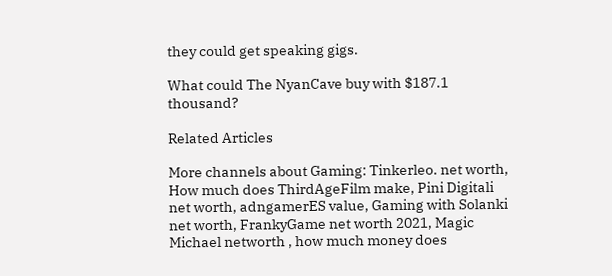they could get speaking gigs.

What could The NyanCave buy with $187.1 thousand?

Related Articles

More channels about Gaming: Tinkerleo. net worth, How much does ThirdAgeFilm make, Pini Digitali net worth, adngamerES value, Gaming with Solanki net worth, FrankyGame net worth 2021, Magic Michael networth , how much money does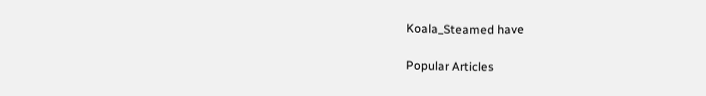Koala_Steamed have

Popular Articles